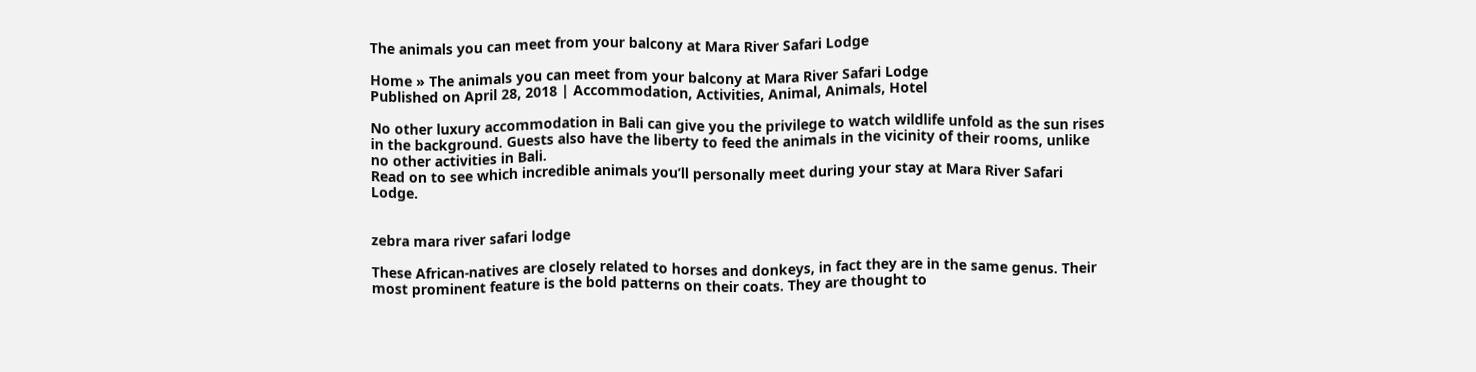The animals you can meet from your balcony at Mara River Safari Lodge

Home » The animals you can meet from your balcony at Mara River Safari Lodge
Published on April 28, 2018 | Accommodation, Activities, Animal, Animals, Hotel

No other luxury accommodation in Bali can give you the privilege to watch wildlife unfold as the sun rises in the background. Guests also have the liberty to feed the animals in the vicinity of their rooms, unlike no other activities in Bali.
Read on to see which incredible animals you’ll personally meet during your stay at Mara River Safari Lodge.


zebra mara river safari lodge

These African-natives are closely related to horses and donkeys, in fact they are in the same genus. Their most prominent feature is the bold patterns on their coats. They are thought to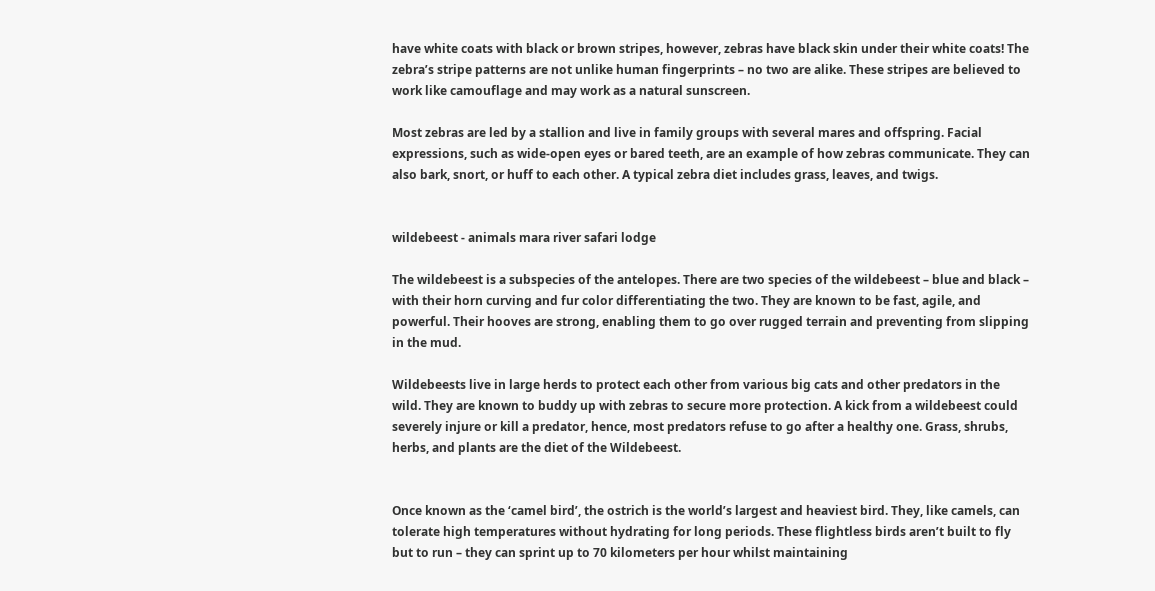have white coats with black or brown stripes, however, zebras have black skin under their white coats! The zebra’s stripe patterns are not unlike human fingerprints – no two are alike. These stripes are believed to work like camouflage and may work as a natural sunscreen.

Most zebras are led by a stallion and live in family groups with several mares and offspring. Facial expressions, such as wide-open eyes or bared teeth, are an example of how zebras communicate. They can also bark, snort, or huff to each other. A typical zebra diet includes grass, leaves, and twigs.


wildebeest - animals mara river safari lodge

The wildebeest is a subspecies of the antelopes. There are two species of the wildebeest – blue and black – with their horn curving and fur color differentiating the two. They are known to be fast, agile, and powerful. Their hooves are strong, enabling them to go over rugged terrain and preventing from slipping in the mud.

Wildebeests live in large herds to protect each other from various big cats and other predators in the wild. They are known to buddy up with zebras to secure more protection. A kick from a wildebeest could severely injure or kill a predator, hence, most predators refuse to go after a healthy one. Grass, shrubs, herbs, and plants are the diet of the Wildebeest.


Once known as the ‘camel bird’, the ostrich is the world’s largest and heaviest bird. They, like camels, can tolerate high temperatures without hydrating for long periods. These flightless birds aren’t built to fly but to run – they can sprint up to 70 kilometers per hour whilst maintaining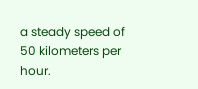a steady speed of 50 kilometers per hour.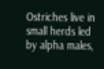Ostriches live in small herds led by alpha males,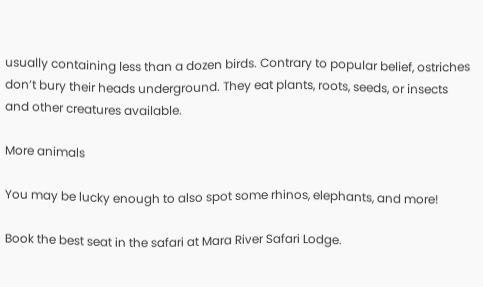usually containing less than a dozen birds. Contrary to popular belief, ostriches don’t bury their heads underground. They eat plants, roots, seeds, or insects and other creatures available.

More animals

You may be lucky enough to also spot some rhinos, elephants, and more!

Book the best seat in the safari at Mara River Safari Lodge.